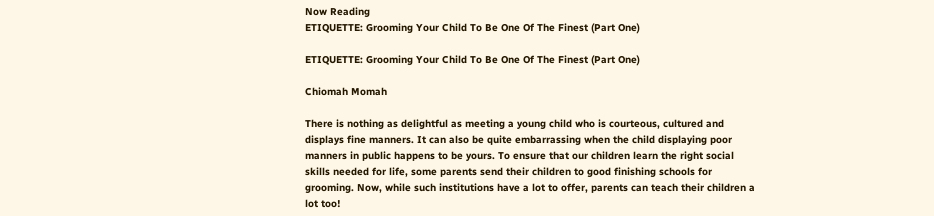Now Reading
ETIQUETTE: Grooming Your Child To Be One Of The Finest (Part One)

ETIQUETTE: Grooming Your Child To Be One Of The Finest (Part One)

Chiomah Momah

There is nothing as delightful as meeting a young child who is courteous, cultured and displays fine manners. It can also be quite embarrassing when the child displaying poor manners in public happens to be yours. To ensure that our children learn the right social skills needed for life, some parents send their children to good finishing schools for grooming. Now, while such institutions have a lot to offer, parents can teach their children a lot too!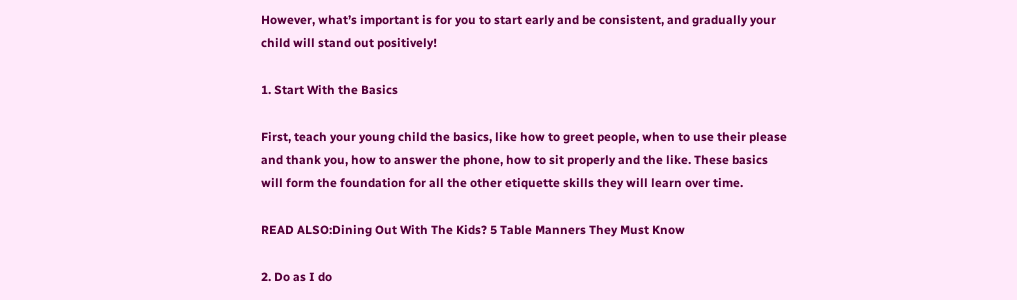However, what’s important is for you to start early and be consistent, and gradually your child will stand out positively!

1. Start With the Basics

First, teach your young child the basics, like how to greet people, when to use their please and thank you, how to answer the phone, how to sit properly and the like. These basics will form the foundation for all the other etiquette skills they will learn over time.

READ ALSO:Dining Out With The Kids? 5 Table Manners They Must Know

2. Do as I do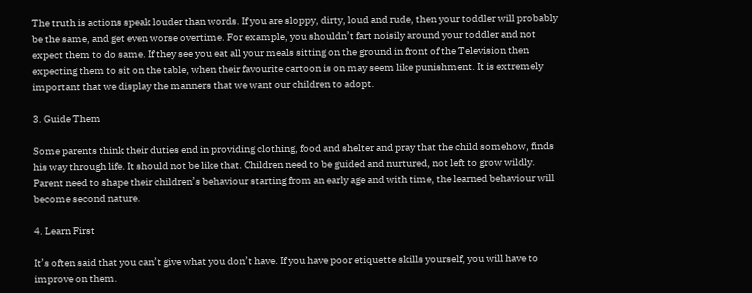The truth is actions speak louder than words. If you are sloppy, dirty, loud and rude, then your toddler will probably be the same, and get even worse overtime. For example, you shouldn’t fart noisily around your toddler and not expect them to do same. If they see you eat all your meals sitting on the ground in front of the Television then expecting them to sit on the table, when their favourite cartoon is on may seem like punishment. It is extremely important that we display the manners that we want our children to adopt.

3. Guide Them

Some parents think their duties end in providing clothing, food and shelter and pray that the child somehow, finds his way through life. It should not be like that. Children need to be guided and nurtured, not left to grow wildly. Parent need to shape their children’s behaviour starting from an early age and with time, the learned behaviour will become second nature.

4. Learn First

It’s often said that you can’t give what you don’t have. If you have poor etiquette skills yourself, you will have to improve on them.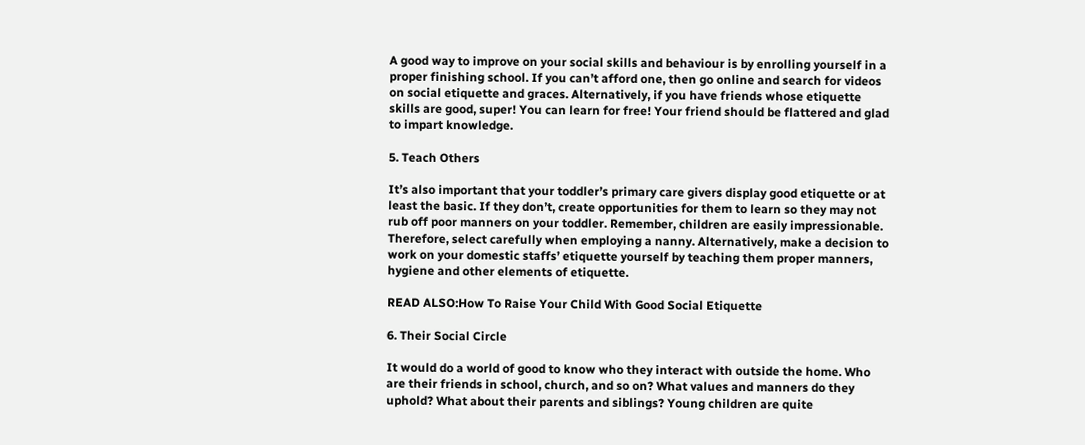A good way to improve on your social skills and behaviour is by enrolling yourself in a proper finishing school. If you can’t afford one, then go online and search for videos on social etiquette and graces. Alternatively, if you have friends whose etiquette skills are good, super! You can learn for free! Your friend should be flattered and glad to impart knowledge.

5. Teach Others

It’s also important that your toddler’s primary care givers display good etiquette or at least the basic. If they don’t, create opportunities for them to learn so they may not rub off poor manners on your toddler. Remember, children are easily impressionable. Therefore, select carefully when employing a nanny. Alternatively, make a decision to work on your domestic staffs’ etiquette yourself by teaching them proper manners, hygiene and other elements of etiquette.

READ ALSO:How To Raise Your Child With Good Social Etiquette

6. Their Social Circle

It would do a world of good to know who they interact with outside the home. Who are their friends in school, church, and so on? What values and manners do they uphold? What about their parents and siblings? Young children are quite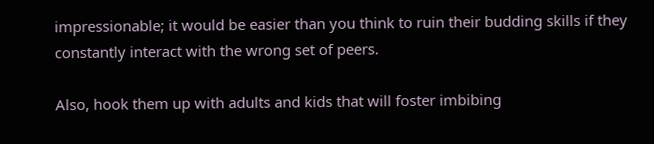impressionable; it would be easier than you think to ruin their budding skills if they constantly interact with the wrong set of peers.

Also, hook them up with adults and kids that will foster imbibing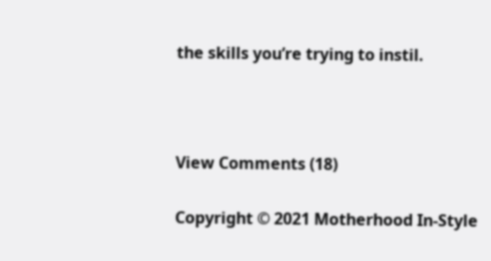the skills you’re trying to instil.



View Comments (18)

Copyright © 2021 Motherhood In-Style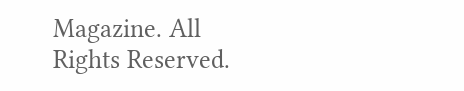Magazine. All Rights Reserved.